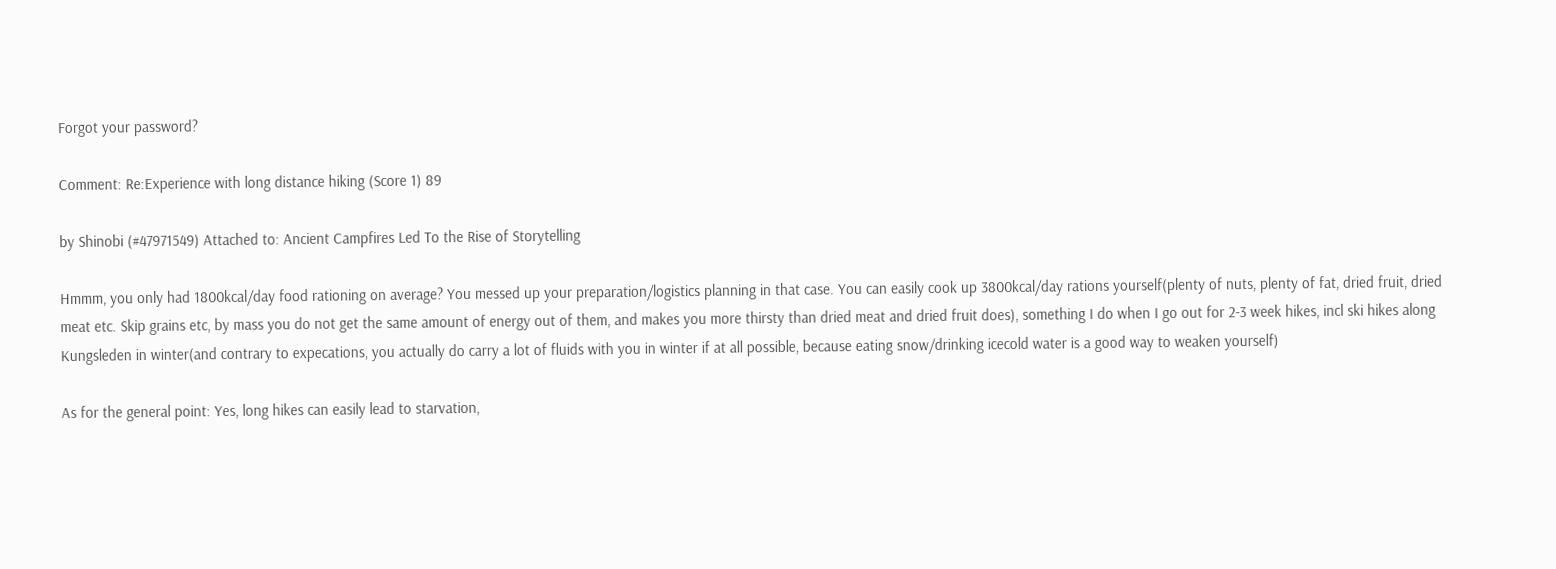Forgot your password?

Comment: Re:Experience with long distance hiking (Score 1) 89

by Shinobi (#47971549) Attached to: Ancient Campfires Led To the Rise of Storytelling

Hmmm, you only had 1800kcal/day food rationing on average? You messed up your preparation/logistics planning in that case. You can easily cook up 3800kcal/day rations yourself(plenty of nuts, plenty of fat, dried fruit, dried meat etc. Skip grains etc, by mass you do not get the same amount of energy out of them, and makes you more thirsty than dried meat and dried fruit does), something I do when I go out for 2-3 week hikes, incl ski hikes along Kungsleden in winter(and contrary to expecations, you actually do carry a lot of fluids with you in winter if at all possible, because eating snow/drinking icecold water is a good way to weaken yourself)

As for the general point: Yes, long hikes can easily lead to starvation,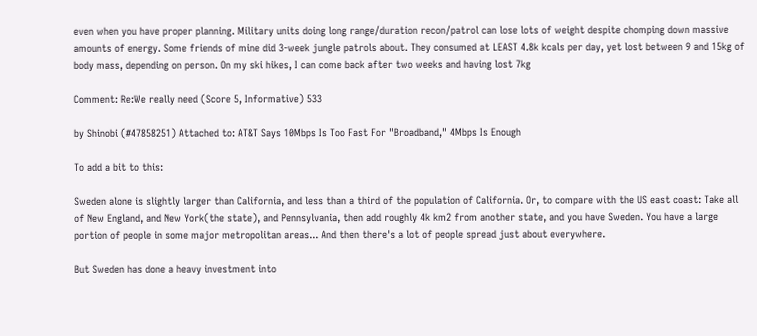even when you have proper planning. Military units doing long range/duration recon/patrol can lose lots of weight despite chomping down massive amounts of energy. Some friends of mine did 3-week jungle patrols about. They consumed at LEAST 4.8k kcals per day, yet lost between 9 and 15kg of body mass, depending on person. On my ski hikes, I can come back after two weeks and having lost 7kg

Comment: Re:We really need (Score 5, Informative) 533

by Shinobi (#47858251) Attached to: AT&T Says 10Mbps Is Too Fast For "Broadband," 4Mbps Is Enough

To add a bit to this:

Sweden alone is slightly larger than California, and less than a third of the population of California. Or, to compare with the US east coast: Take all of New England, and New York(the state), and Pennsylvania, then add roughly 4k km2 from another state, and you have Sweden. You have a large portion of people in some major metropolitan areas... And then there's a lot of people spread just about everywhere.

But Sweden has done a heavy investment into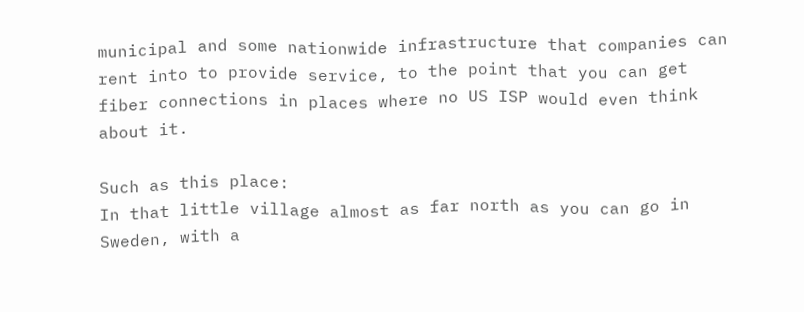municipal and some nationwide infrastructure that companies can rent into to provide service, to the point that you can get fiber connections in places where no US ISP would even think about it.

Such as this place:
In that little village almost as far north as you can go in Sweden, with a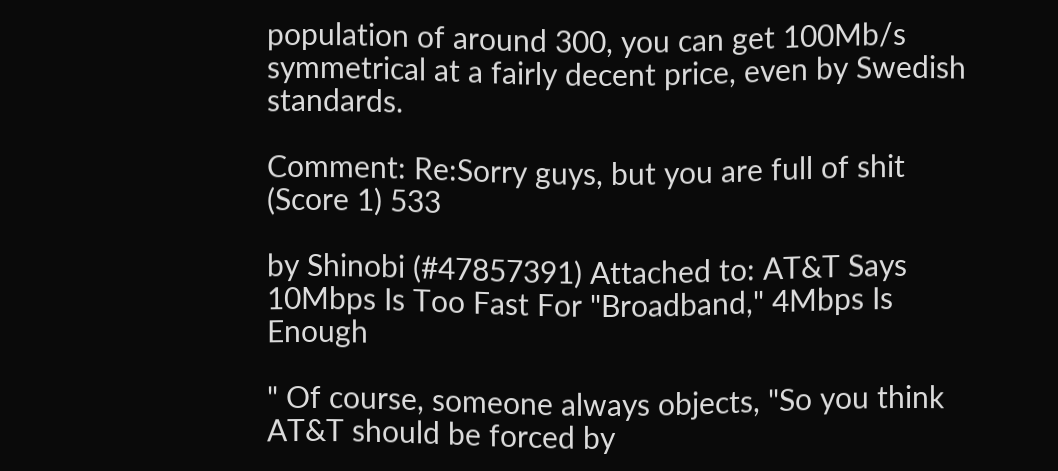population of around 300, you can get 100Mb/s symmetrical at a fairly decent price, even by Swedish standards.

Comment: Re:Sorry guys, but you are full of shit (Score 1) 533

by Shinobi (#47857391) Attached to: AT&T Says 10Mbps Is Too Fast For "Broadband," 4Mbps Is Enough

" Of course, someone always objects, "So you think AT&T should be forced by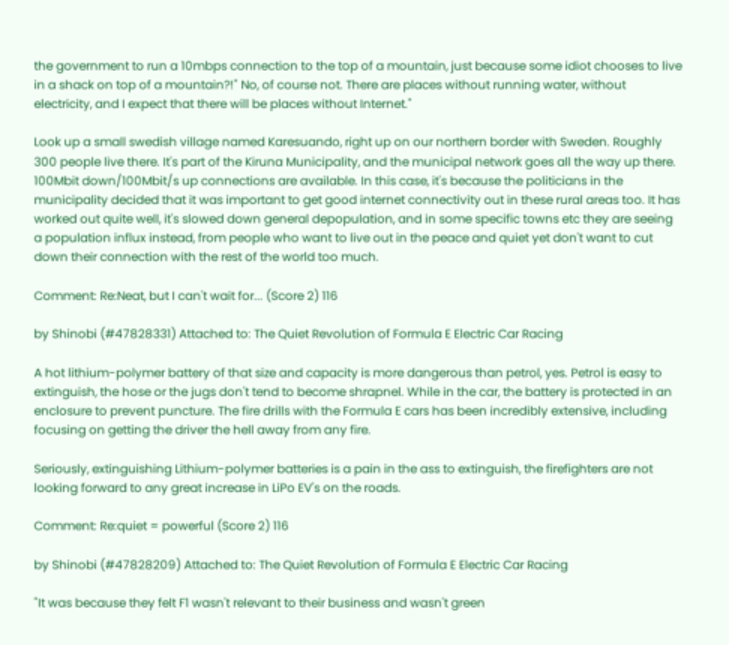the government to run a 10mbps connection to the top of a mountain, just because some idiot chooses to live in a shack on top of a mountain?!" No, of course not. There are places without running water, without electricity, and I expect that there will be places without Internet."

Look up a small swedish village named Karesuando, right up on our northern border with Sweden. Roughly 300 people live there. It's part of the Kiruna Municipality, and the municipal network goes all the way up there. 100Mbit down/100Mbit/s up connections are available. In this case, it's because the politicians in the municipality decided that it was important to get good internet connectivity out in these rural areas too. It has worked out quite well, it's slowed down general depopulation, and in some specific towns etc they are seeing a population influx instead, from people who want to live out in the peace and quiet yet don't want to cut down their connection with the rest of the world too much.

Comment: Re:Neat, but I can't wait for... (Score 2) 116

by Shinobi (#47828331) Attached to: The Quiet Revolution of Formula E Electric Car Racing

A hot lithium-polymer battery of that size and capacity is more dangerous than petrol, yes. Petrol is easy to extinguish, the hose or the jugs don't tend to become shrapnel. While in the car, the battery is protected in an enclosure to prevent puncture. The fire drills with the Formula E cars has been incredibly extensive, including focusing on getting the driver the hell away from any fire.

Seriously, extinguishing Lithium-polymer batteries is a pain in the ass to extinguish, the firefighters are not looking forward to any great increase in LiPo EV's on the roads.

Comment: Re:quiet = powerful (Score 2) 116

by Shinobi (#47828209) Attached to: The Quiet Revolution of Formula E Electric Car Racing

"It was because they felt F1 wasn't relevant to their business and wasn't green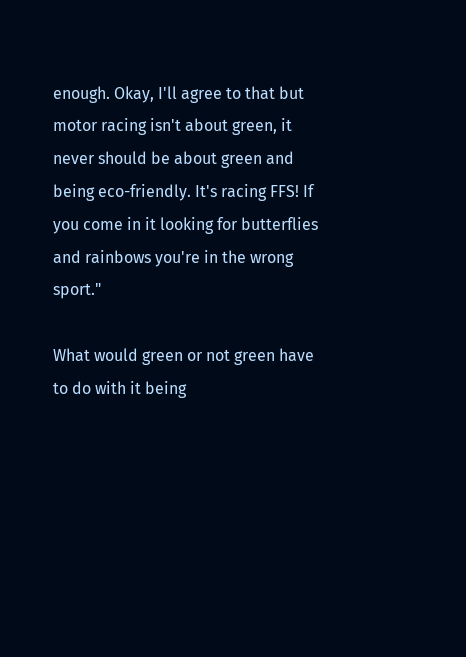enough. Okay, I'll agree to that but motor racing isn't about green, it never should be about green and being eco-friendly. It's racing FFS! If you come in it looking for butterflies and rainbows you're in the wrong sport."

What would green or not green have to do with it being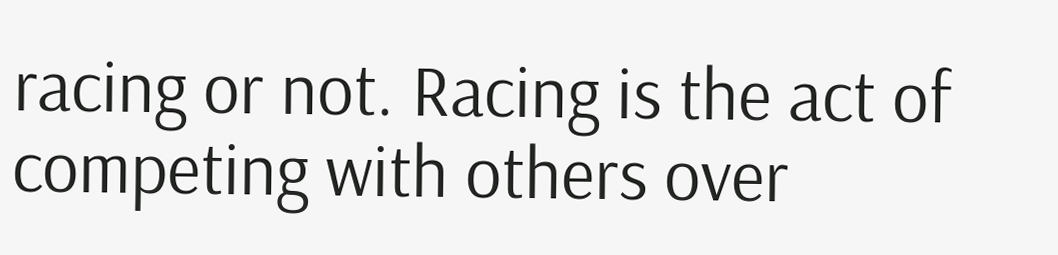racing or not. Racing is the act of competing with others over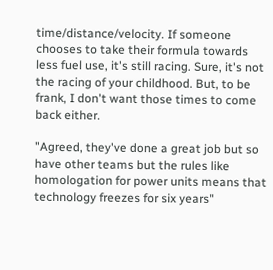time/distance/velocity. If someone chooses to take their formula towards less fuel use, it's still racing. Sure, it's not the racing of your childhood. But, to be frank, I don't want those times to come back either.

"Agreed, they've done a great job but so have other teams but the rules like homologation for power units means that technology freezes for six years"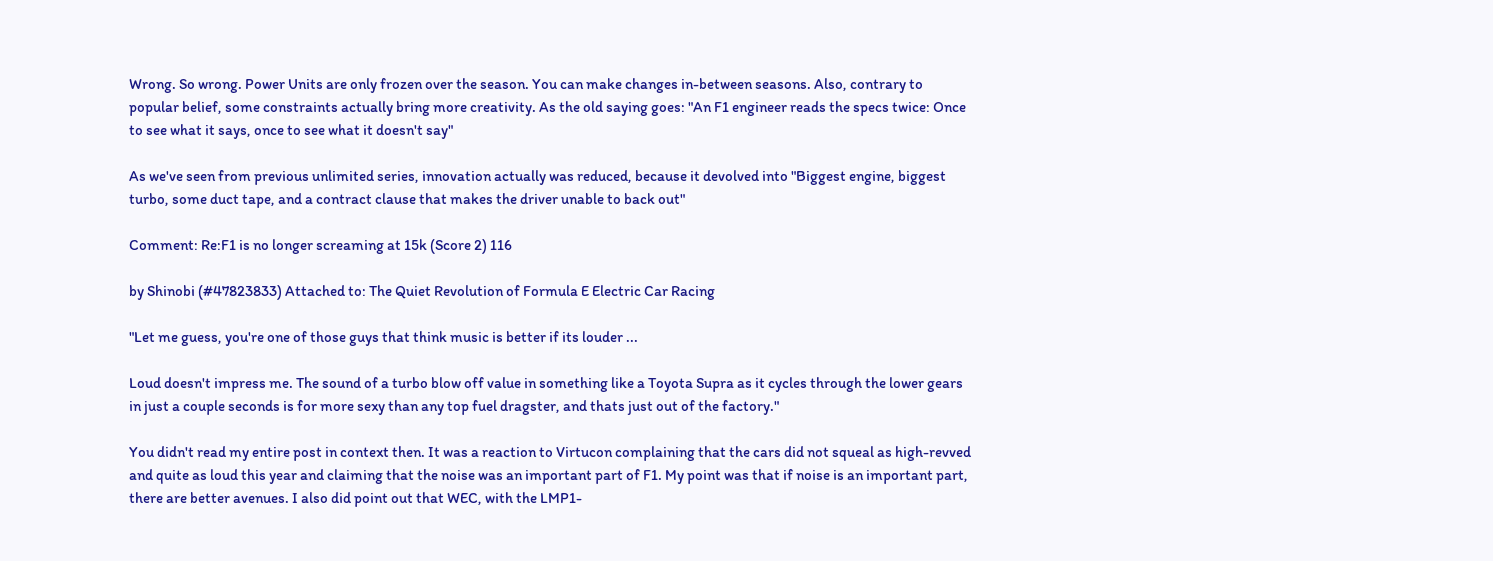Wrong. So wrong. Power Units are only frozen over the season. You can make changes in-between seasons. Also, contrary to popular belief, some constraints actually bring more creativity. As the old saying goes: "An F1 engineer reads the specs twice: Once to see what it says, once to see what it doesn't say"

As we've seen from previous unlimited series, innovation actually was reduced, because it devolved into "Biggest engine, biggest turbo, some duct tape, and a contract clause that makes the driver unable to back out"

Comment: Re:F1 is no longer screaming at 15k (Score 2) 116

by Shinobi (#47823833) Attached to: The Quiet Revolution of Formula E Electric Car Racing

"Let me guess, you're one of those guys that think music is better if its louder ...

Loud doesn't impress me. The sound of a turbo blow off value in something like a Toyota Supra as it cycles through the lower gears in just a couple seconds is for more sexy than any top fuel dragster, and thats just out of the factory."

You didn't read my entire post in context then. It was a reaction to Virtucon complaining that the cars did not squeal as high-revved and quite as loud this year and claiming that the noise was an important part of F1. My point was that if noise is an important part, there are better avenues. I also did point out that WEC, with the LMP1-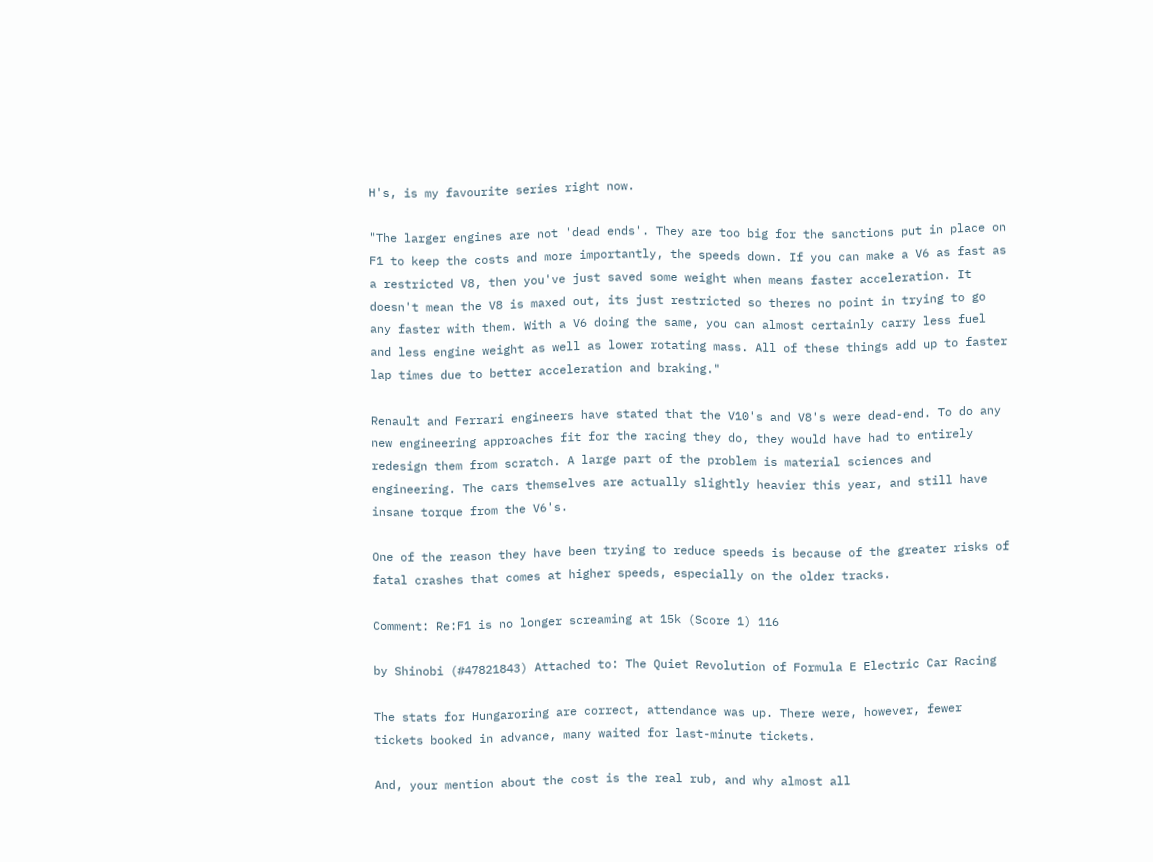H's, is my favourite series right now.

"The larger engines are not 'dead ends'. They are too big for the sanctions put in place on F1 to keep the costs and more importantly, the speeds down. If you can make a V6 as fast as a restricted V8, then you've just saved some weight when means faster acceleration. It doesn't mean the V8 is maxed out, its just restricted so theres no point in trying to go any faster with them. With a V6 doing the same, you can almost certainly carry less fuel and less engine weight as well as lower rotating mass. All of these things add up to faster lap times due to better acceleration and braking."

Renault and Ferrari engineers have stated that the V10's and V8's were dead-end. To do any new engineering approaches fit for the racing they do, they would have had to entirely redesign them from scratch. A large part of the problem is material sciences and engineering. The cars themselves are actually slightly heavier this year, and still have insane torque from the V6's.

One of the reason they have been trying to reduce speeds is because of the greater risks of fatal crashes that comes at higher speeds, especially on the older tracks.

Comment: Re:F1 is no longer screaming at 15k (Score 1) 116

by Shinobi (#47821843) Attached to: The Quiet Revolution of Formula E Electric Car Racing

The stats for Hungaroring are correct, attendance was up. There were, however, fewer tickets booked in advance, many waited for last-minute tickets.

And, your mention about the cost is the real rub, and why almost all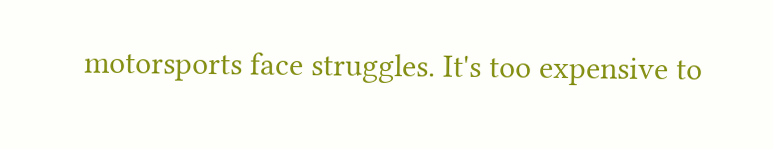motorsports face struggles. It's too expensive to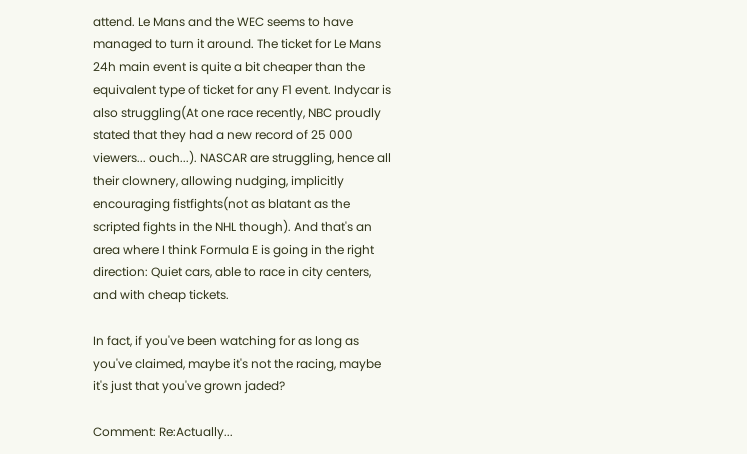attend. Le Mans and the WEC seems to have managed to turn it around. The ticket for Le Mans 24h main event is quite a bit cheaper than the equivalent type of ticket for any F1 event. Indycar is also struggling(At one race recently, NBC proudly stated that they had a new record of 25 000 viewers... ouch...). NASCAR are struggling, hence all their clownery, allowing nudging, implicitly encouraging fistfights(not as blatant as the scripted fights in the NHL though). And that's an area where I think Formula E is going in the right direction: Quiet cars, able to race in city centers, and with cheap tickets.

In fact, if you've been watching for as long as you've claimed, maybe it's not the racing, maybe it's just that you've grown jaded?

Comment: Re:Actually...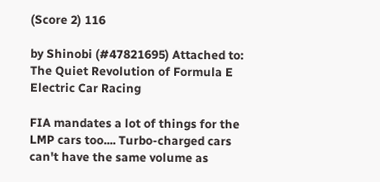(Score 2) 116

by Shinobi (#47821695) Attached to: The Quiet Revolution of Formula E Electric Car Racing

FIA mandates a lot of things for the LMP cars too.... Turbo-charged cars can't have the same volume as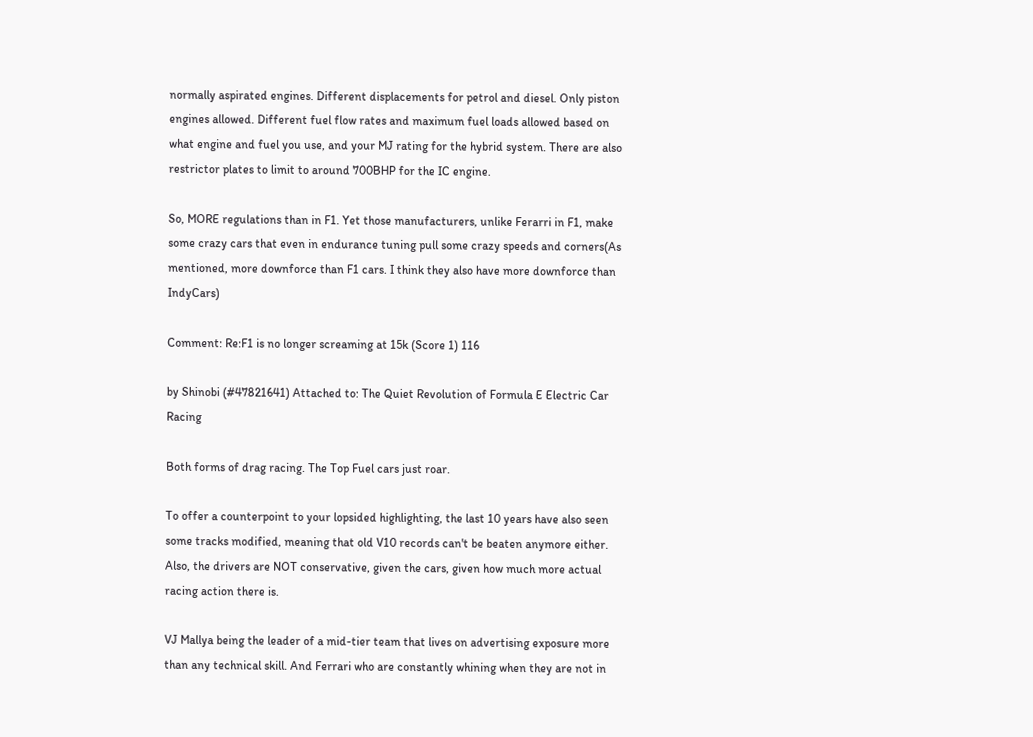normally aspirated engines. Different displacements for petrol and diesel. Only piston engines allowed. Different fuel flow rates and maximum fuel loads allowed based on what engine and fuel you use, and your MJ rating for the hybrid system. There are also restrictor plates to limit to around 700BHP for the IC engine.

So, MORE regulations than in F1. Yet those manufacturers, unlike Ferarri in F1, make some crazy cars that even in endurance tuning pull some crazy speeds and corners(As mentioned, more downforce than F1 cars. I think they also have more downforce than IndyCars)

Comment: Re:F1 is no longer screaming at 15k (Score 1) 116

by Shinobi (#47821641) Attached to: The Quiet Revolution of Formula E Electric Car Racing

Both forms of drag racing. The Top Fuel cars just roar.

To offer a counterpoint to your lopsided highlighting, the last 10 years have also seen some tracks modified, meaning that old V10 records can't be beaten anymore either. Also, the drivers are NOT conservative, given the cars, given how much more actual racing action there is.

VJ Mallya being the leader of a mid-tier team that lives on advertising exposure more than any technical skill. And Ferrari who are constantly whining when they are not in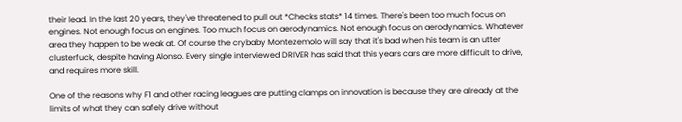their lead. In the last 20 years, they've threatened to pull out *Checks stats* 14 times. There's been too much focus on engines. Not enough focus on engines. Too much focus on aerodynamics. Not enough focus on aerodynamics. Whatever area they happen to be weak at. Of course the crybaby Montezemolo will say that it's bad when his team is an utter clusterfuck, despite having Alonso. Every single interviewed DRIVER has said that this years cars are more difficult to drive, and requires more skill.

One of the reasons why F1 and other racing leagues are putting clamps on innovation is because they are already at the limits of what they can safely drive without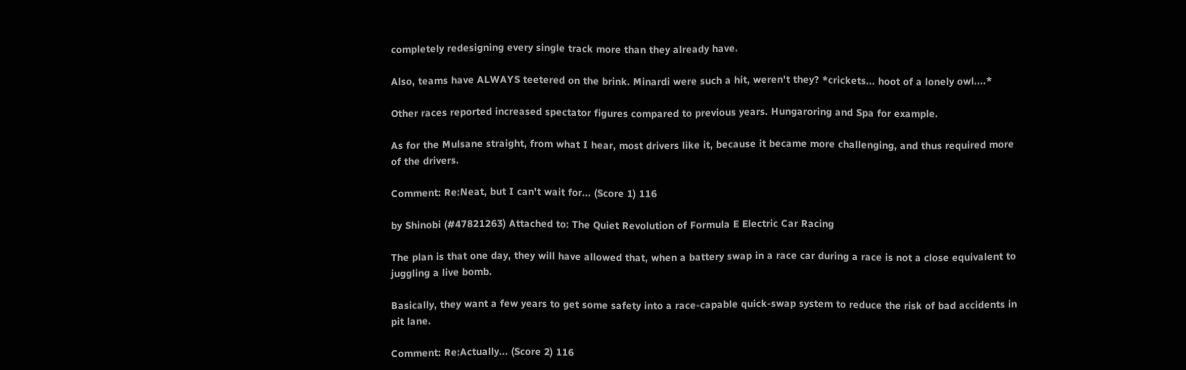completely redesigning every single track more than they already have.

Also, teams have ALWAYS teetered on the brink. Minardi were such a hit, weren't they? *crickets... hoot of a lonely owl....*

Other races reported increased spectator figures compared to previous years. Hungaroring and Spa for example.

As for the Mulsane straight, from what I hear, most drivers like it, because it became more challenging, and thus required more of the drivers.

Comment: Re:Neat, but I can't wait for... (Score 1) 116

by Shinobi (#47821263) Attached to: The Quiet Revolution of Formula E Electric Car Racing

The plan is that one day, they will have allowed that, when a battery swap in a race car during a race is not a close equivalent to juggling a live bomb.

Basically, they want a few years to get some safety into a race-capable quick-swap system to reduce the risk of bad accidents in pit lane.

Comment: Re:Actually... (Score 2) 116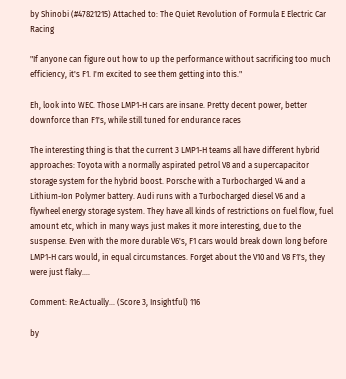by Shinobi (#47821215) Attached to: The Quiet Revolution of Formula E Electric Car Racing

"If anyone can figure out how to up the performance without sacrificing too much efficiency, it's F1. I'm excited to see them getting into this."

Eh, look into WEC. Those LMP1-H cars are insane. Pretty decent power, better downforce than F1's, while still tuned for endurance races

The interesting thing is that the current 3 LMP1-H teams all have different hybrid approaches: Toyota with a normally aspirated petrol V8 and a supercapacitor storage system for the hybrid boost. Porsche with a Turbocharged V4 and a Lithium-Ion Polymer battery. Audi runs with a Turbocharged diesel V6 and a flywheel energy storage system. They have all kinds of restrictions on fuel flow, fuel amount etc, which in many ways just makes it more interesting, due to the suspense. Even with the more durable V6's, F1 cars would break down long before LMP1-H cars would, in equal circumstances. Forget about the V10 and V8 F1's, they were just flaky....

Comment: Re:Actually... (Score 3, Insightful) 116

by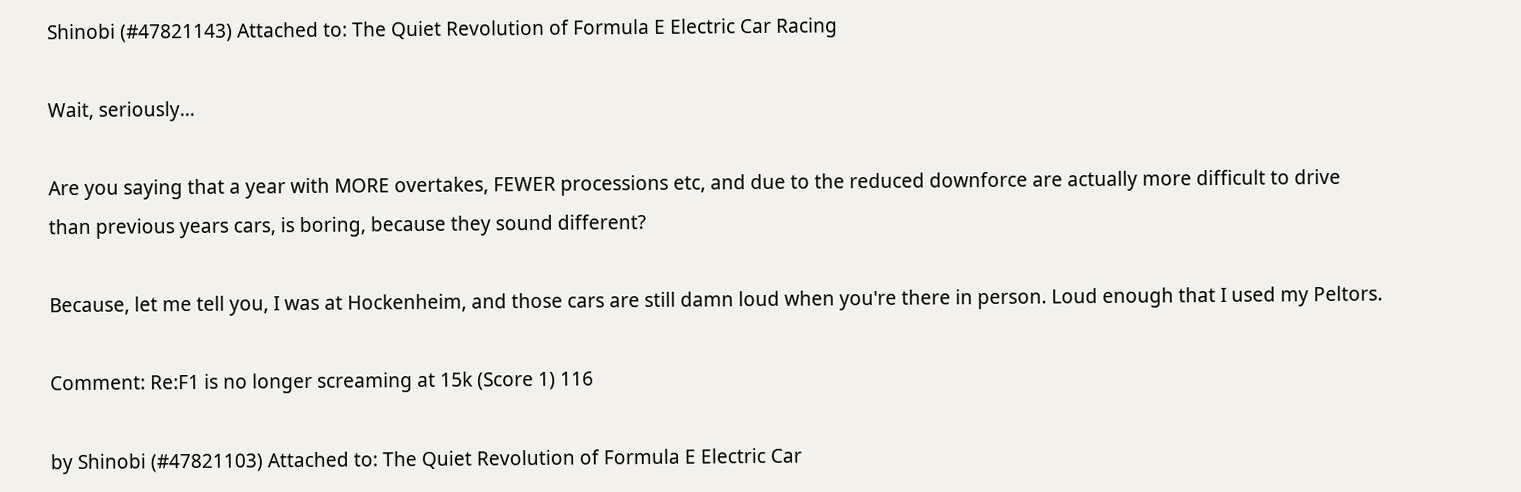Shinobi (#47821143) Attached to: The Quiet Revolution of Formula E Electric Car Racing

Wait, seriously...

Are you saying that a year with MORE overtakes, FEWER processions etc, and due to the reduced downforce are actually more difficult to drive than previous years cars, is boring, because they sound different?

Because, let me tell you, I was at Hockenheim, and those cars are still damn loud when you're there in person. Loud enough that I used my Peltors.

Comment: Re:F1 is no longer screaming at 15k (Score 1) 116

by Shinobi (#47821103) Attached to: The Quiet Revolution of Formula E Electric Car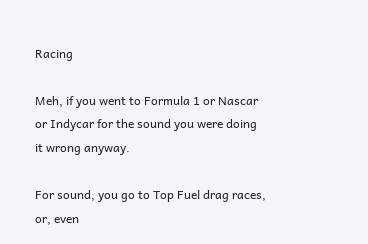Racing

Meh, if you went to Formula 1 or Nascar or Indycar for the sound you were doing it wrong anyway.

For sound, you go to Top Fuel drag races, or, even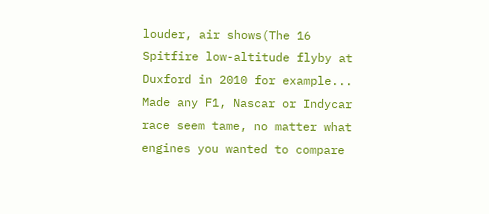louder, air shows(The 16 Spitfire low-altitude flyby at Duxford in 2010 for example... Made any F1, Nascar or Indycar race seem tame, no matter what engines you wanted to compare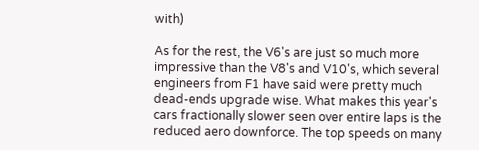with)

As for the rest, the V6's are just so much more impressive than the V8's and V10's, which several engineers from F1 have said were pretty much dead-ends upgrade wise. What makes this year's cars fractionally slower seen over entire laps is the reduced aero downforce. The top speeds on many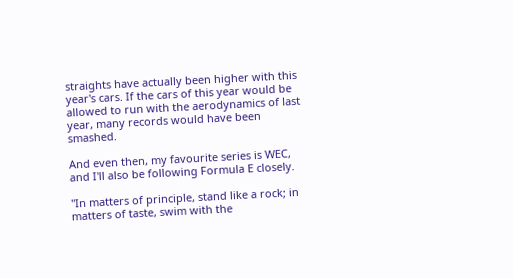straights have actually been higher with this year's cars. If the cars of this year would be allowed to run with the aerodynamics of last year, many records would have been smashed.

And even then, my favourite series is WEC, and I'll also be following Formula E closely.

"In matters of principle, stand like a rock; in matters of taste, swim with the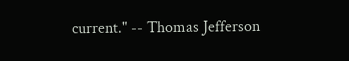current." -- Thomas Jefferson